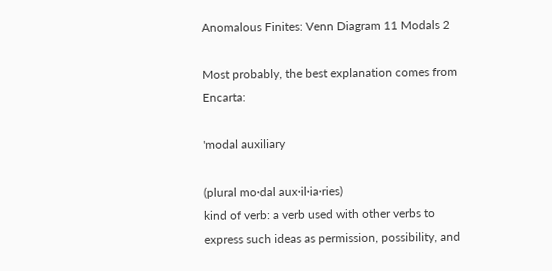Anomalous Finites: Venn Diagram 11 Modals 2

Most probably, the best explanation comes from Encarta:

'modal auxiliary

(plural mo·dal aux·il·ia·ries)
kind of verb: a verb used with other verbs to express such ideas as permission, possibility, and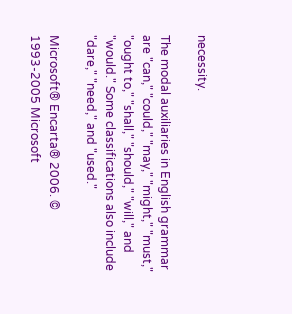necessity.

The modal auxiliaries in English grammar are "can," "could," "may," "might," "must," "ought to," "shall," "should," "will," and "would." Some classifications also include "dare," "need," and "used."

Microsoft® Encarta® 2006. © 1993-2005 Microsoft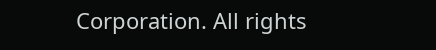Corporation. All rights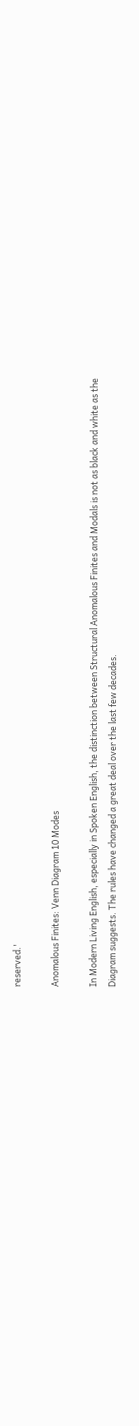reserved.'

Anomalous Finites: Venn Diagram 10 Modes

In Modern Living English, especially in Spoken English, the distinction between Structural Anomalous Finites and Modals is not as black and white as the Diagram suggests. The rules have changed a great deal over the last few decades.